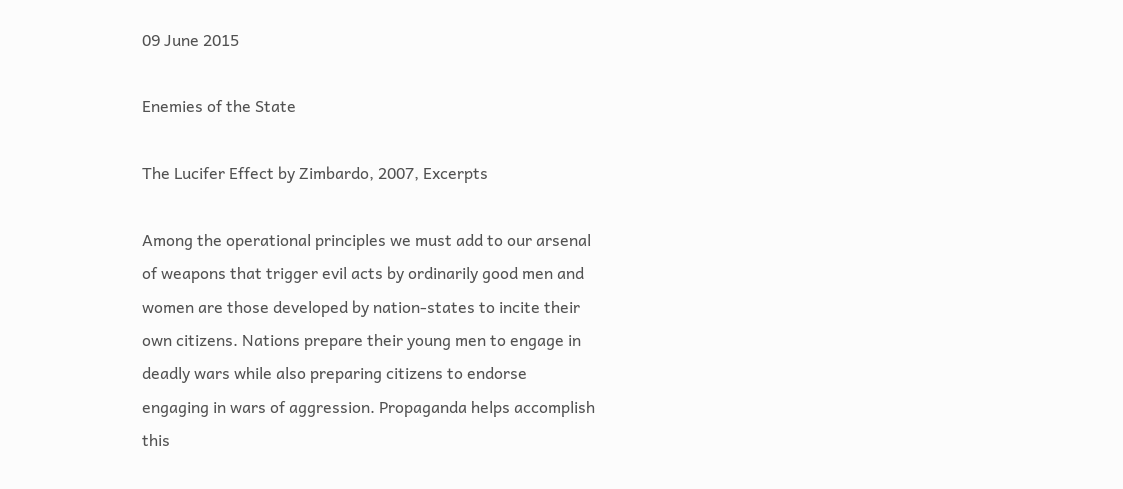09 June 2015

Enemies of the State

The Lucifer Effect by Zimbardo, 2007, Excerpts

Among the operational principles we must add to our arsenal of weapons that trigger evil acts by ordinarily good men and women are those developed by nation-states to incite their own citizens. Nations prepare their young men to engage in deadly wars while also preparing citizens to endorse engaging in wars of aggression. Propaganda helps accomplish this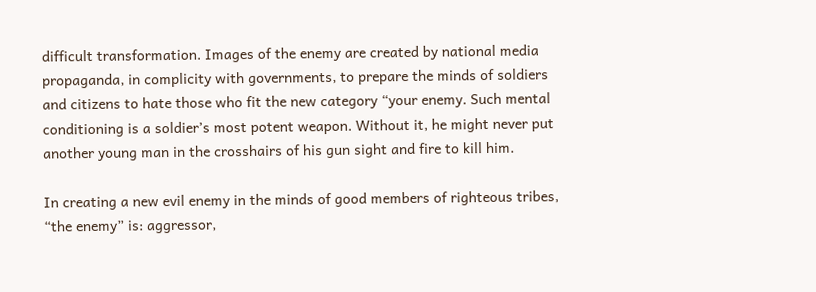difficult transformation. Images of the enemy are created by national media propaganda, in complicity with governments, to prepare the minds of soldiers and citizens to hate those who fit the new category “your enemy. Such mental conditioning is a soldier’s most potent weapon. Without it, he might never put another young man in the crosshairs of his gun sight and fire to kill him.

In creating a new evil enemy in the minds of good members of righteous tribes, “the enemy” is: aggressor,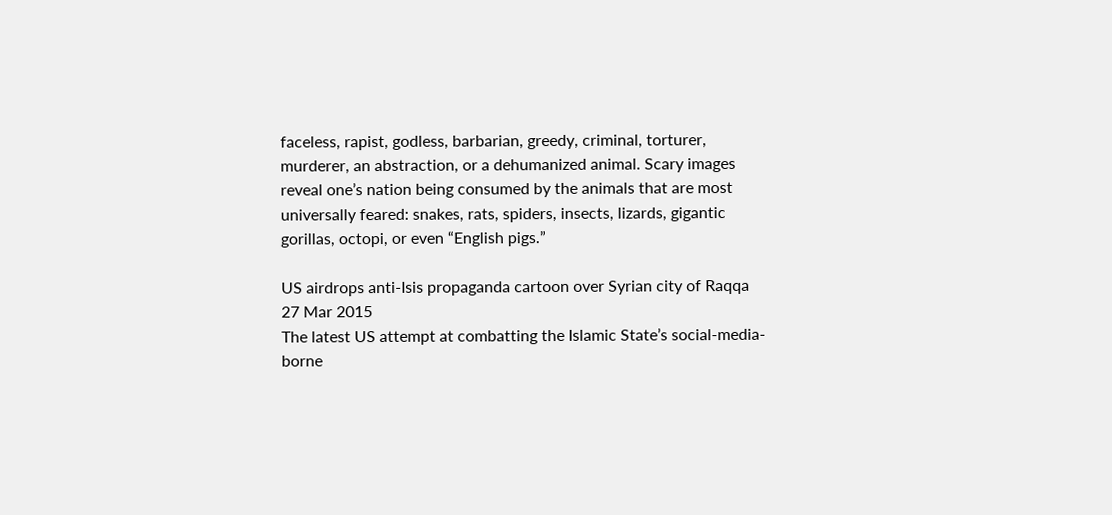faceless, rapist, godless, barbarian, greedy, criminal, torturer, murderer, an abstraction, or a dehumanized animal. Scary images reveal one’s nation being consumed by the animals that are most universally feared: snakes, rats, spiders, insects, lizards, gigantic gorillas, octopi, or even “English pigs.”

US airdrops anti-Isis propaganda cartoon over Syrian city of Raqqa
27 Mar 2015
The latest US attempt at combatting the Islamic State’s social-media-borne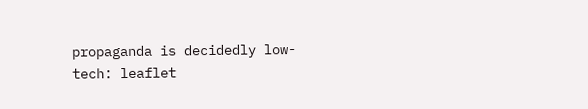propaganda is decidedly low-tech: leaflet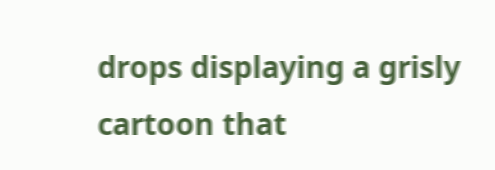drops displaying a grisly cartoon that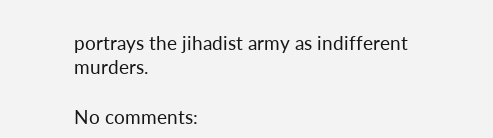portrays the jihadist army as indifferent murders.

No comments: